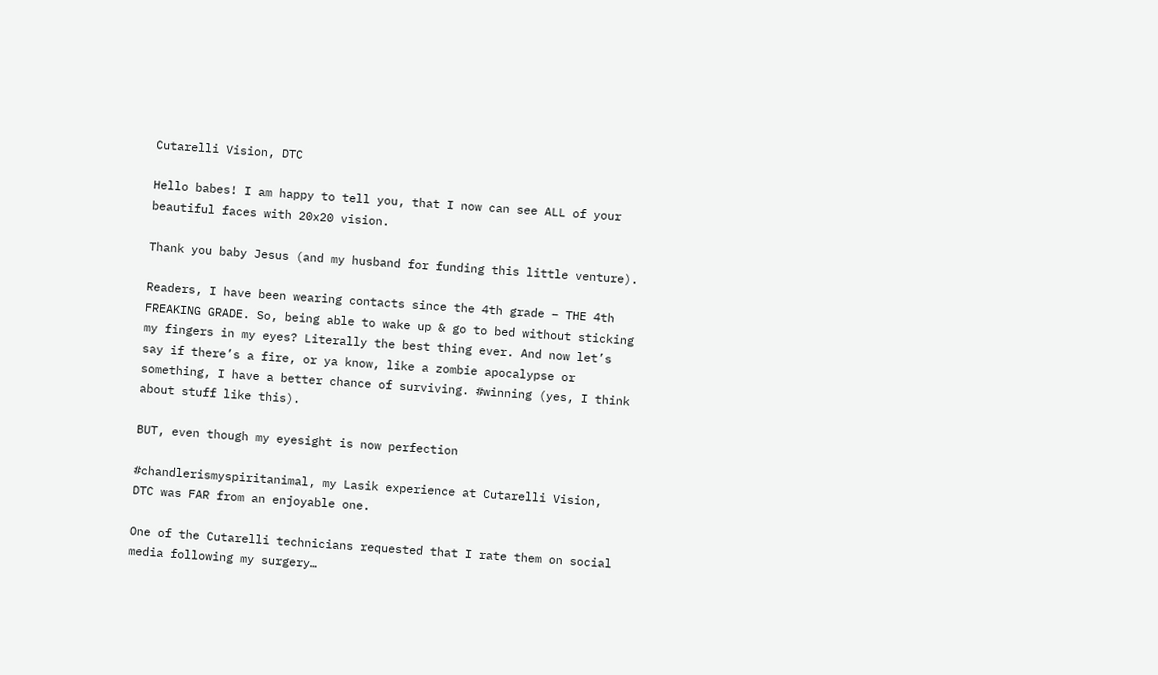Cutarelli Vision, DTC

Hello babes! I am happy to tell you, that I now can see ALL of your beautiful faces with 20x20 vision.

Thank you baby Jesus (and my husband for funding this little venture).

Readers, I have been wearing contacts since the 4th grade – THE 4th FREAKING GRADE. So, being able to wake up & go to bed without sticking my fingers in my eyes? Literally the best thing ever. And now let’s say if there’s a fire, or ya know, like a zombie apocalypse or something, I have a better chance of surviving. #winning (yes, I think about stuff like this).

BUT, even though my eyesight is now perfection

#chandlerismyspiritanimal, my Lasik experience at Cutarelli Vision, DTC was FAR from an enjoyable one.

One of the Cutarelli technicians requested that I rate them on social media following my surgery…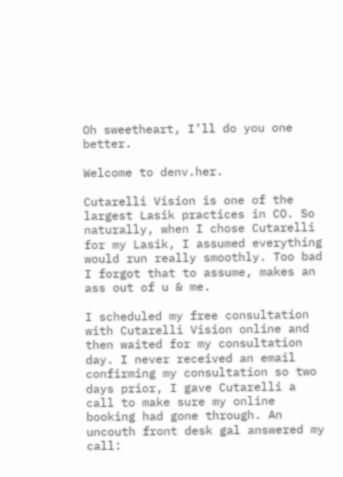Oh sweetheart, I’ll do you one better.

Welcome to denv.her.

Cutarelli Vision is one of the largest Lasik practices in CO. So naturally, when I chose Cutarelli for my Lasik, I assumed everything would run really smoothly. Too bad I forgot that to assume, makes an ass out of u & me.

I scheduled my free consultation with Cutarelli Vision online and then waited for my consultation day. I never received an email confirming my consultation so two days prior, I gave Cutarelli a call to make sure my online booking had gone through. An uncouth front desk gal answered my call: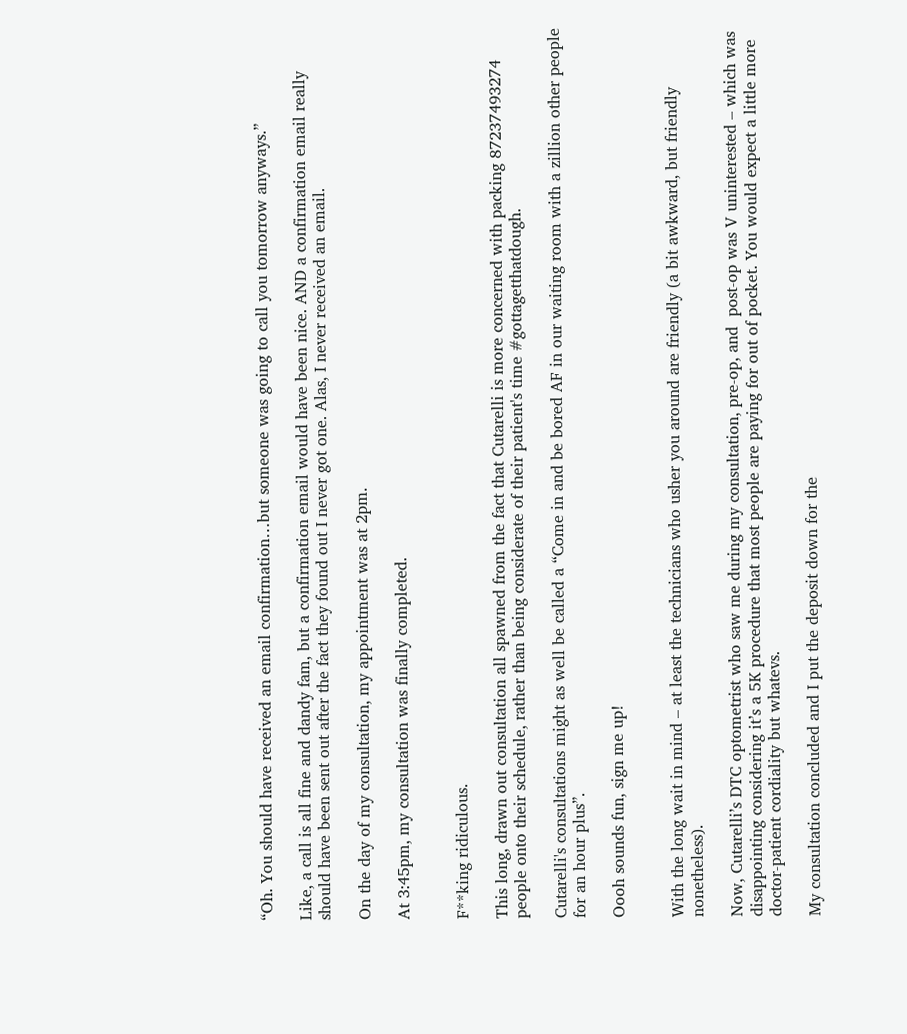“Oh. You should have received an email confirmation…but someone was going to call you tomorrow anyways.”

Like, a call is all fine and dandy fam, but a confirmation email would have been nice. AND a confirmation email really should have been sent out after the fact they found out I never got one. Alas, I never received an email.

On the day of my consultation, my appointment was at 2pm.

At 3:45pm, my consultation was finally completed.


F**king ridiculous.

This long, drawn out consultation all spawned from the fact that Cutarelli is more concerned with packing 87237493274 people onto their schedule, rather than being considerate of their patient's time #gottagetthatdough.

Cutarelli's consultations might as well be called a “Come in and be bored AF in our waiting room with a zillion other people for an hour plus”.

Oooh sounds fun, sign me up!


With the long wait in mind – at least the technicians who usher you around are friendly (a bit awkward, but friendly nonetheless).

Now, Cutarelli’s DTC optometrist who saw me during my consultation, pre-op, and  post-op was V uninterested – which was disappointing considering it’s a 5K procedure that most people are paying for out of pocket. You would expect a little more doctor-patient cordiality but whatevs.

My consultation concluded and I put the deposit down for the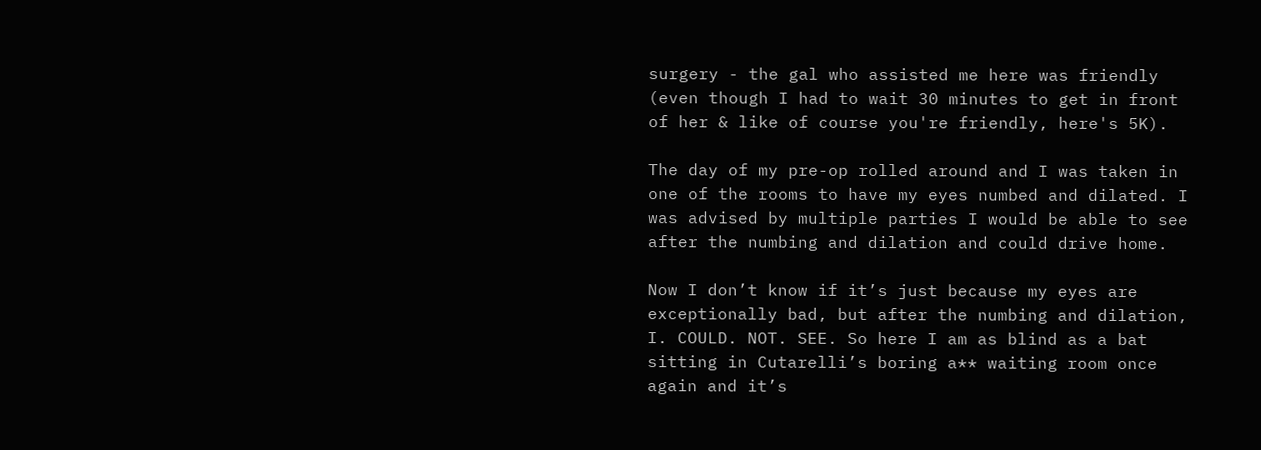surgery - the gal who assisted me here was friendly (even though I had to wait 30 minutes to get in front of her & like of course you're friendly, here's 5K).

The day of my pre-op rolled around and I was taken in one of the rooms to have my eyes numbed and dilated. I was advised by multiple parties I would be able to see after the numbing and dilation and could drive home.

Now I don’t know if it’s just because my eyes are exceptionally bad, but after the numbing and dilation, I. COULD. NOT. SEE. So here I am as blind as a bat sitting in Cutarelli’s boring a** waiting room once again and it’s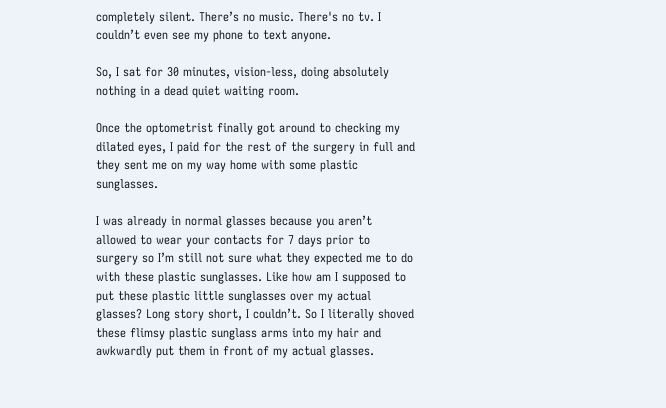completely silent. There’s no music. There's no tv. I couldn’t even see my phone to text anyone.

So, I sat for 30 minutes, vision-less, doing absolutely nothing in a dead quiet waiting room.

Once the optometrist finally got around to checking my dilated eyes, I paid for the rest of the surgery in full and they sent me on my way home with some plastic sunglasses.

I was already in normal glasses because you aren’t allowed to wear your contacts for 7 days prior to surgery so I’m still not sure what they expected me to do with these plastic sunglasses. Like how am I supposed to put these plastic little sunglasses over my actual glasses? Long story short, I couldn’t. So I literally shoved these flimsy plastic sunglass arms into my hair and awkwardly put them in front of my actual glasses.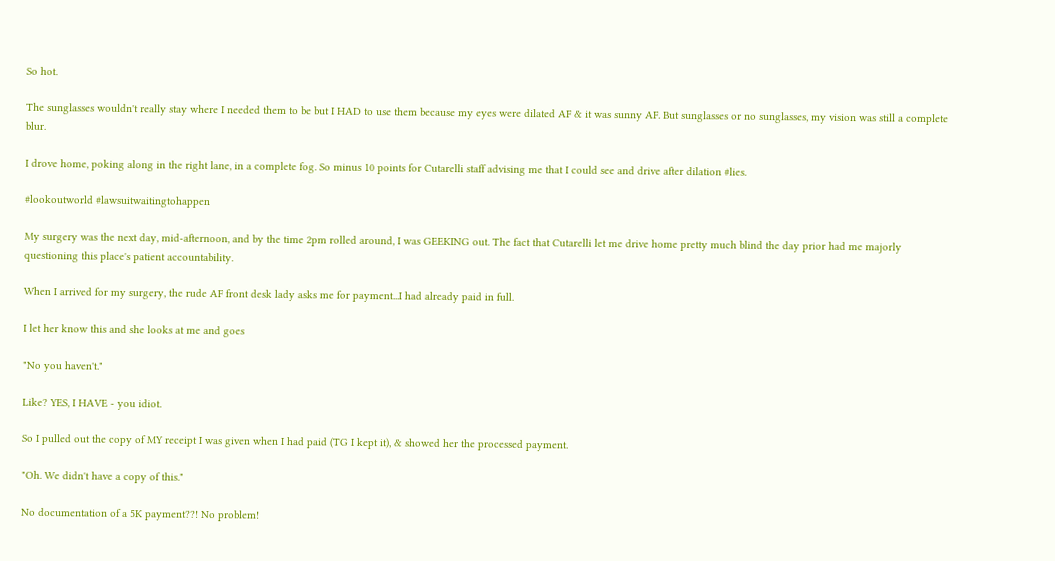So hot.

The sunglasses wouldn't really stay where I needed them to be but I HAD to use them because my eyes were dilated AF & it was sunny AF. But sunglasses or no sunglasses, my vision was still a complete blur.

I drove home, poking along in the right lane, in a complete fog. So minus 10 points for Cutarelli staff advising me that I could see and drive after dilation #lies.

#lookoutworld #lawsuitwaitingtohappen

My surgery was the next day, mid-afternoon, and by the time 2pm rolled around, I was GEEKING out. The fact that Cutarelli let me drive home pretty much blind the day prior had me majorly questioning this place's patient accountability.

When I arrived for my surgery, the rude AF front desk lady asks me for payment...I had already paid in full.

I let her know this and she looks at me and goes

"No you haven't."

Like? YES, I HAVE - you idiot.

So I pulled out the copy of MY receipt I was given when I had paid (TG I kept it), & showed her the processed payment.

"Oh. We didn't have a copy of this."

No documentation of a 5K payment??! No problem!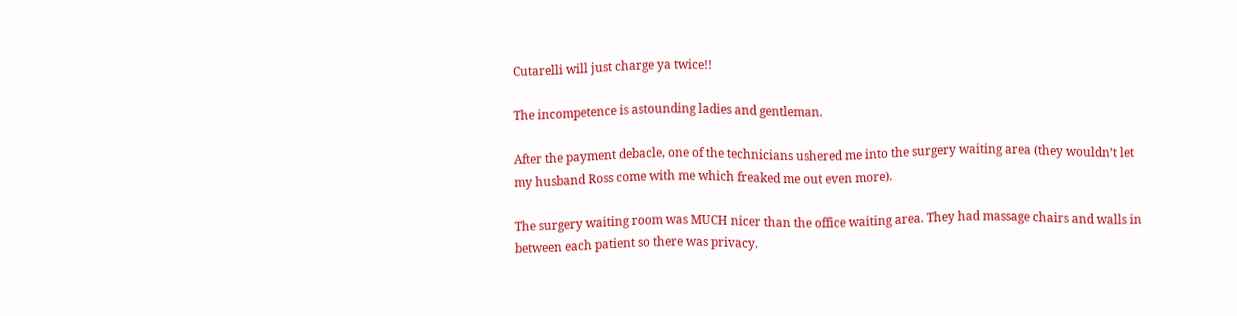Cutarelli will just charge ya twice!!

The incompetence is astounding ladies and gentleman.

After the payment debacle, one of the technicians ushered me into the surgery waiting area (they wouldn’t let my husband Ross come with me which freaked me out even more).

The surgery waiting room was MUCH nicer than the office waiting area. They had massage chairs and walls in between each patient so there was privacy.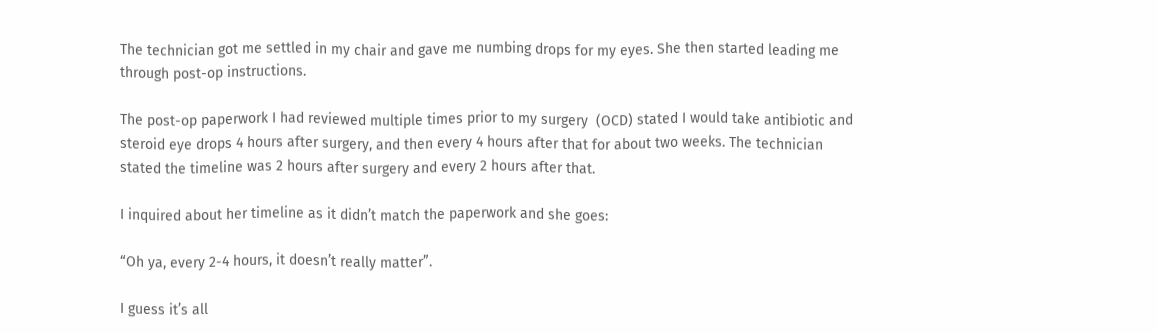The technician got me settled in my chair and gave me numbing drops for my eyes. She then started leading me through post-op instructions.

The post-op paperwork I had reviewed multiple times prior to my surgery  (OCD) stated I would take antibiotic and steroid eye drops 4 hours after surgery, and then every 4 hours after that for about two weeks. The technician stated the timeline was 2 hours after surgery and every 2 hours after that.

I inquired about her timeline as it didn’t match the paperwork and she goes:

“Oh ya, every 2-4 hours, it doesn’t really matter”.

I guess it’s all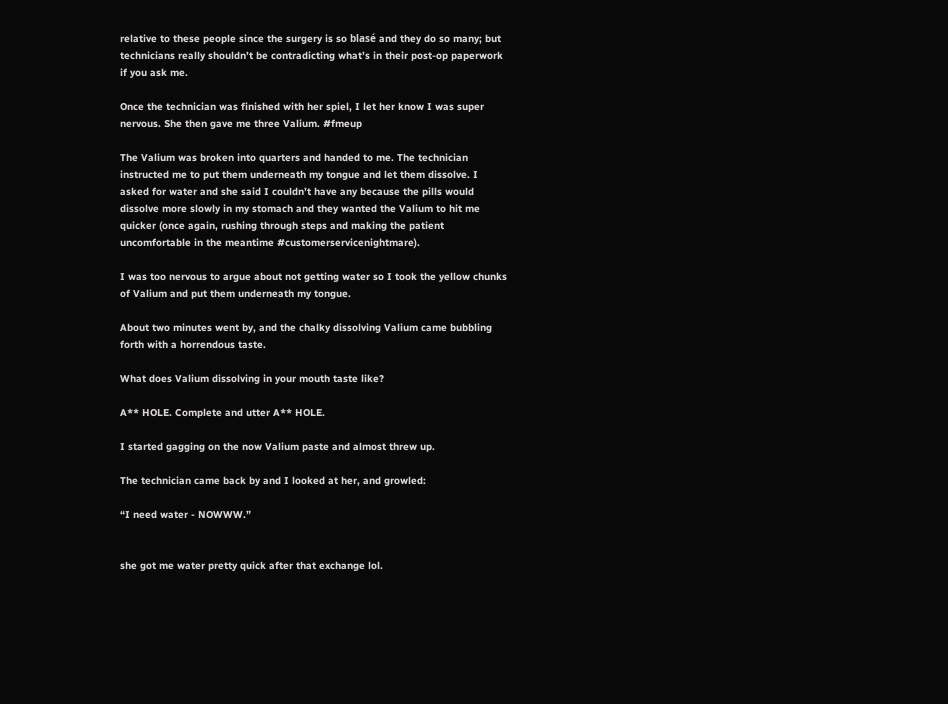relative to these people since the surgery is so blasé and they do so many; but technicians really shouldn’t be contradicting what’s in their post-op paperwork if you ask me.

Once the technician was finished with her spiel, I let her know I was super nervous. She then gave me three Valium. #fmeup

The Valium was broken into quarters and handed to me. The technician instructed me to put them underneath my tongue and let them dissolve. I asked for water and she said I couldn’t have any because the pills would dissolve more slowly in my stomach and they wanted the Valium to hit me quicker (once again, rushing through steps and making the patient uncomfortable in the meantime #customerservicenightmare).

I was too nervous to argue about not getting water so I took the yellow chunks of Valium and put them underneath my tongue.

About two minutes went by, and the chalky dissolving Valium came bubbling forth with a horrendous taste.

What does Valium dissolving in your mouth taste like?

A** HOLE. Complete and utter A** HOLE.

I started gagging on the now Valium paste and almost threw up.

The technician came back by and I looked at her, and growled:

“I need water - NOWWW.”


she got me water pretty quick after that exchange lol.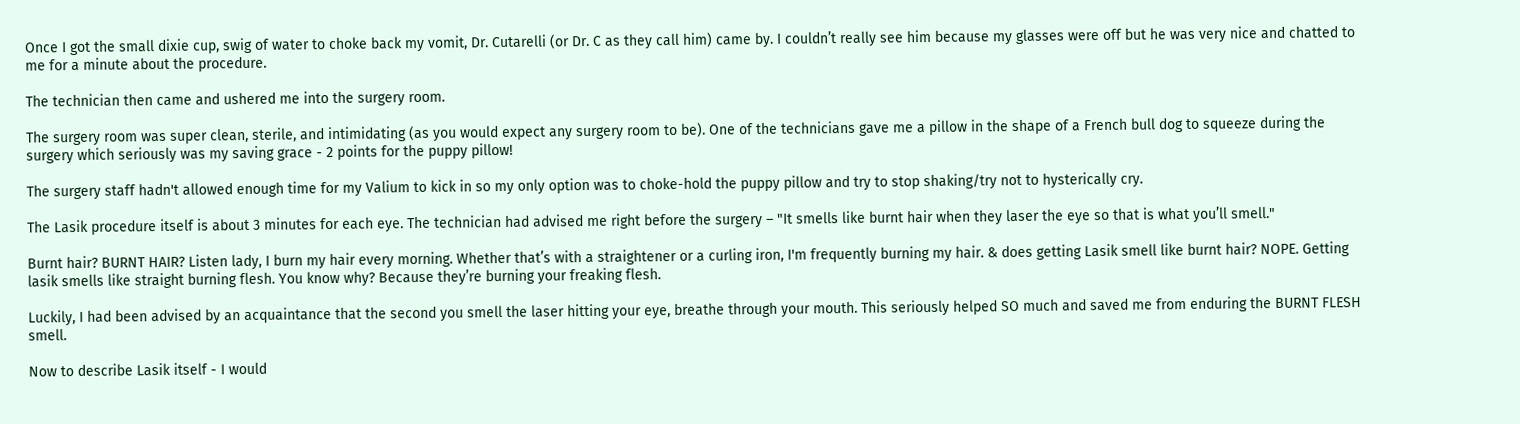Once I got the small dixie cup, swig of water to choke back my vomit, Dr. Cutarelli (or Dr. C as they call him) came by. I couldn’t really see him because my glasses were off but he was very nice and chatted to me for a minute about the procedure.

The technician then came and ushered me into the surgery room.

The surgery room was super clean, sterile, and intimidating (as you would expect any surgery room to be). One of the technicians gave me a pillow in the shape of a French bull dog to squeeze during the surgery which seriously was my saving grace - 2 points for the puppy pillow!

The surgery staff hadn't allowed enough time for my Valium to kick in so my only option was to choke-hold the puppy pillow and try to stop shaking/try not to hysterically cry.

The Lasik procedure itself is about 3 minutes for each eye. The technician had advised me right before the surgery – "It smells like burnt hair when they laser the eye so that is what you’ll smell."

Burnt hair? BURNT HAIR? Listen lady, I burn my hair every morning. Whether that’s with a straightener or a curling iron, I'm frequently burning my hair. & does getting Lasik smell like burnt hair? NOPE. Getting lasik smells like straight burning flesh. You know why? Because they’re burning your freaking flesh.

Luckily, I had been advised by an acquaintance that the second you smell the laser hitting your eye, breathe through your mouth. This seriously helped SO much and saved me from enduring the BURNT FLESH smell.

Now to describe Lasik itself - I would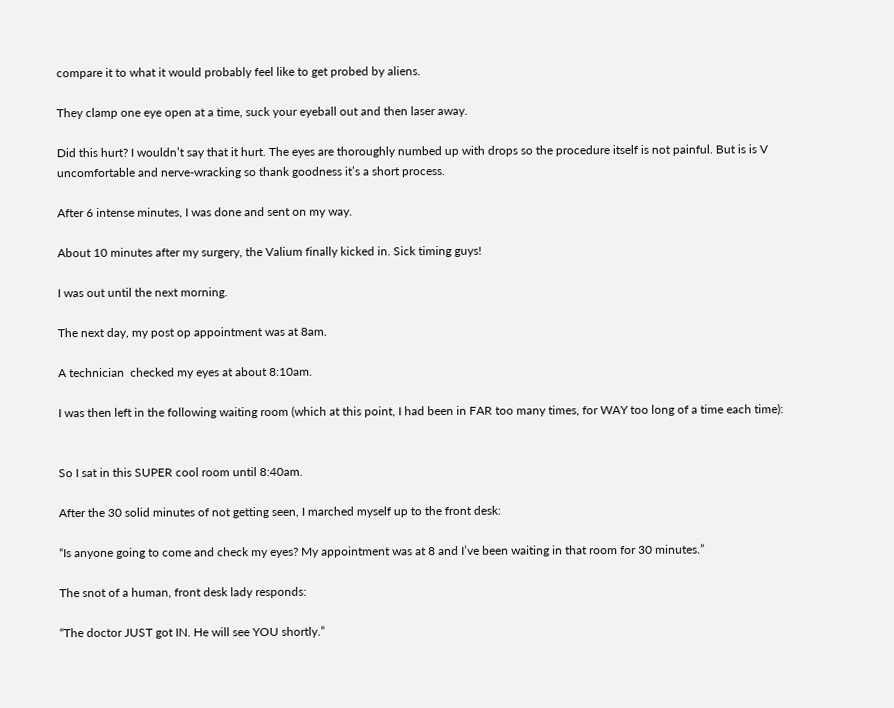compare it to what it would probably feel like to get probed by aliens.

They clamp one eye open at a time, suck your eyeball out and then laser away.

Did this hurt? I wouldn’t say that it hurt. The eyes are thoroughly numbed up with drops so the procedure itself is not painful. But is is V uncomfortable and nerve-wracking so thank goodness it’s a short process.

After 6 intense minutes, I was done and sent on my way.

About 10 minutes after my surgery, the Valium finally kicked in. Sick timing guys!

I was out until the next morning.

The next day, my post op appointment was at 8am.

A technician  checked my eyes at about 8:10am.

I was then left in the following waiting room (which at this point, I had been in FAR too many times, for WAY too long of a time each time):


So I sat in this SUPER cool room until 8:40am.

After the 30 solid minutes of not getting seen, I marched myself up to the front desk:

“Is anyone going to come and check my eyes? My appointment was at 8 and I’ve been waiting in that room for 30 minutes.”

The snot of a human, front desk lady responds:

“The doctor JUST got IN. He will see YOU shortly.”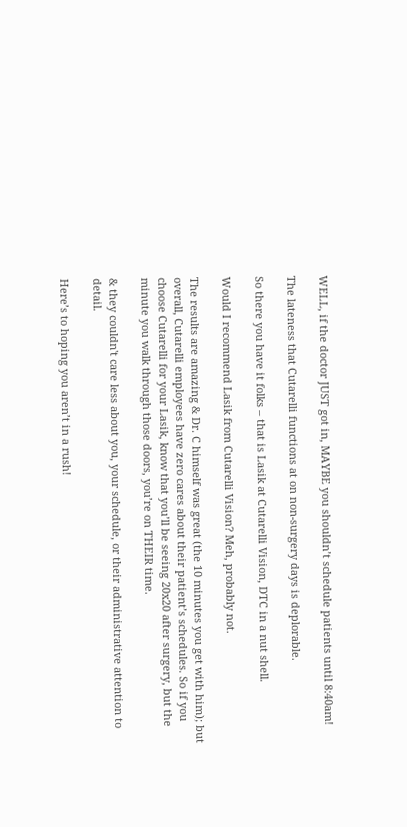WELL, if the doctor JUST got in, MAYBE you shouldn’t schedule patients until 8:40am!

The lateness that Cutarelli functions at on non-surgery days is deplorable.

So there you have it folks – that is Lasik at Cutarelli Vision, DTC in a nut shell.

Would I recommend Lasik from Cutarelli Vision? Meh, probably not.

The results are amazing & Dr. C himself was great (the 10 minutes you get with him); but overall, Cutarelli employees have zero cares about their patient’s schedules. So if you choose Cutarelli for your Lasik, know that you’ll be seeing 20x20 after surgery, but the minute you walk through those doors, you’re on THEIR time.

& they couldn't care less about you, your schedule, or their administrative attention to detail.

Here’s to hoping you aren’t in a rush!